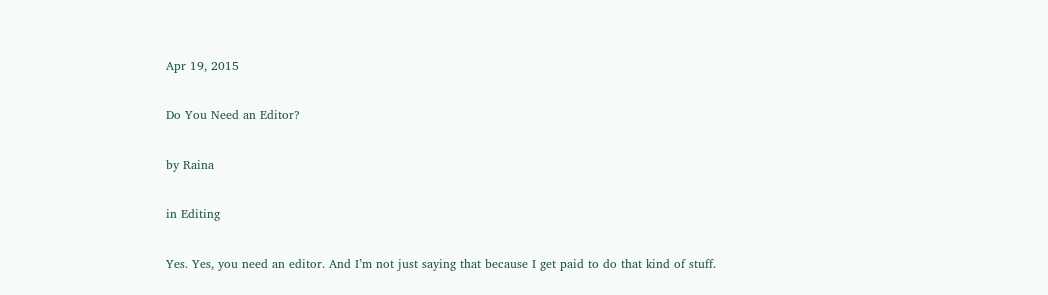Apr 19, 2015

Do You Need an Editor?

by Raina

in Editing

Yes. Yes, you need an editor. And I’m not just saying that because I get paid to do that kind of stuff.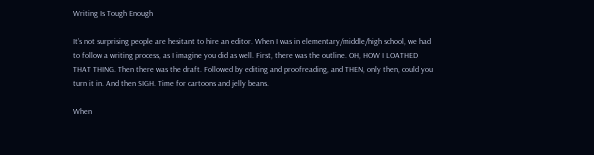Writing Is Tough Enough

It’s not surprising people are hesitant to hire an editor. When I was in elementary/middle/high school, we had to follow a writing process, as I imagine you did as well. First, there was the outline. OH, HOW I LOATHED THAT THING. Then there was the draft. Followed by editing and proofreading, and THEN, only then, could you turn it in. And then SIGH. Time for cartoons and jelly beans.

When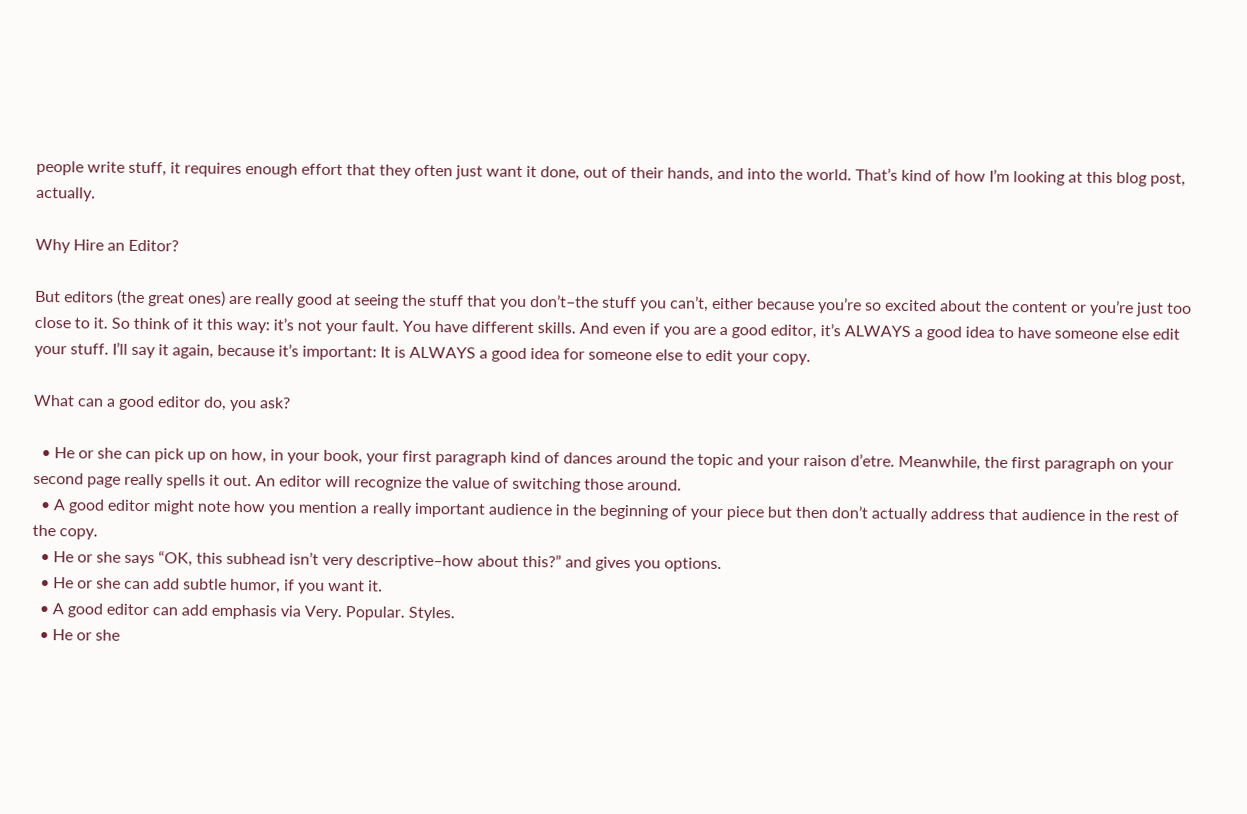people write stuff, it requires enough effort that they often just want it done, out of their hands, and into the world. That’s kind of how I’m looking at this blog post, actually.

Why Hire an Editor?

But editors (the great ones) are really good at seeing the stuff that you don’t–the stuff you can’t, either because you’re so excited about the content or you’re just too close to it. So think of it this way: it’s not your fault. You have different skills. And even if you are a good editor, it’s ALWAYS a good idea to have someone else edit your stuff. I’ll say it again, because it’s important: It is ALWAYS a good idea for someone else to edit your copy.

What can a good editor do, you ask?

  • He or she can pick up on how, in your book, your first paragraph kind of dances around the topic and your raison d’etre. Meanwhile, the first paragraph on your second page really spells it out. An editor will recognize the value of switching those around.
  • A good editor might note how you mention a really important audience in the beginning of your piece but then don’t actually address that audience in the rest of the copy.
  • He or she says “OK, this subhead isn’t very descriptive–how about this?” and gives you options.
  • He or she can add subtle humor, if you want it.
  • A good editor can add emphasis via Very. Popular. Styles.
  • He or she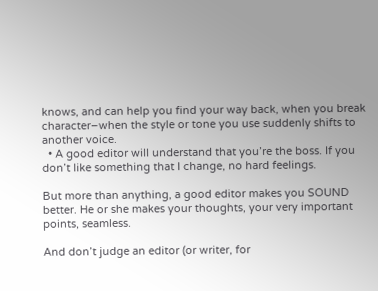knows, and can help you find your way back, when you break character–when the style or tone you use suddenly shifts to another voice.
  • A good editor will understand that you’re the boss. If you don’t like something that I change, no hard feelings.

But more than anything, a good editor makes you SOUND better. He or she makes your thoughts, your very important points, seamless.

And don’t judge an editor (or writer, for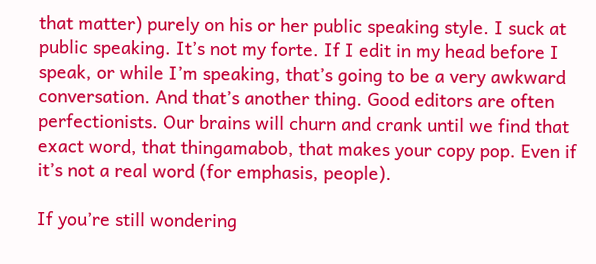that matter) purely on his or her public speaking style. I suck at public speaking. It’s not my forte. If I edit in my head before I speak, or while I’m speaking, that’s going to be a very awkward conversation. And that’s another thing. Good editors are often perfectionists. Our brains will churn and crank until we find that exact word, that thingamabob, that makes your copy pop. Even if it’s not a real word (for emphasis, people).

If you’re still wondering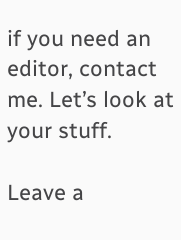if you need an editor, contact me. Let’s look at your stuff.

Leave a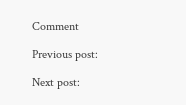Comment

Previous post:

Next post: